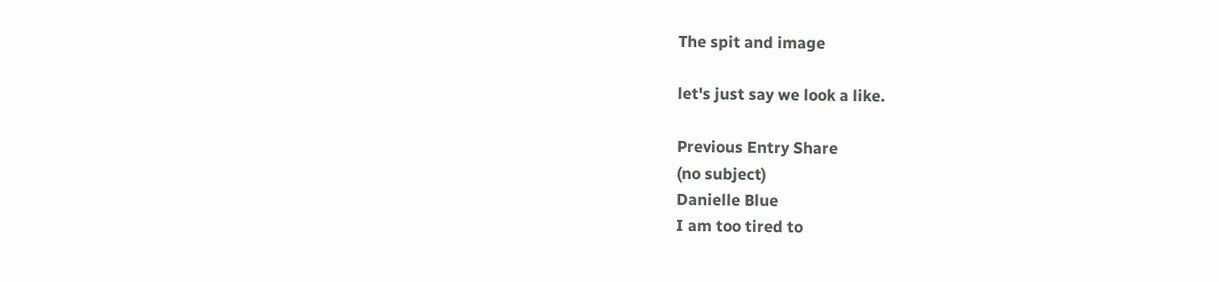The spit and image

let's just say we look a like.

Previous Entry Share
(no subject)
Danielle Blue
I am too tired to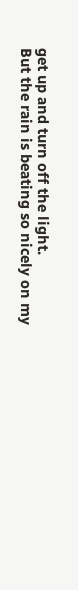get up and turn off the light.
But the rain is beating so nicely on my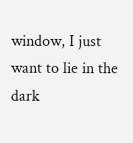window, I just want to lie in the dark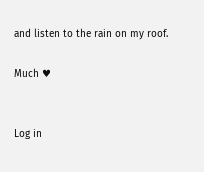and listen to the rain on my roof.

Much ♥


Log in